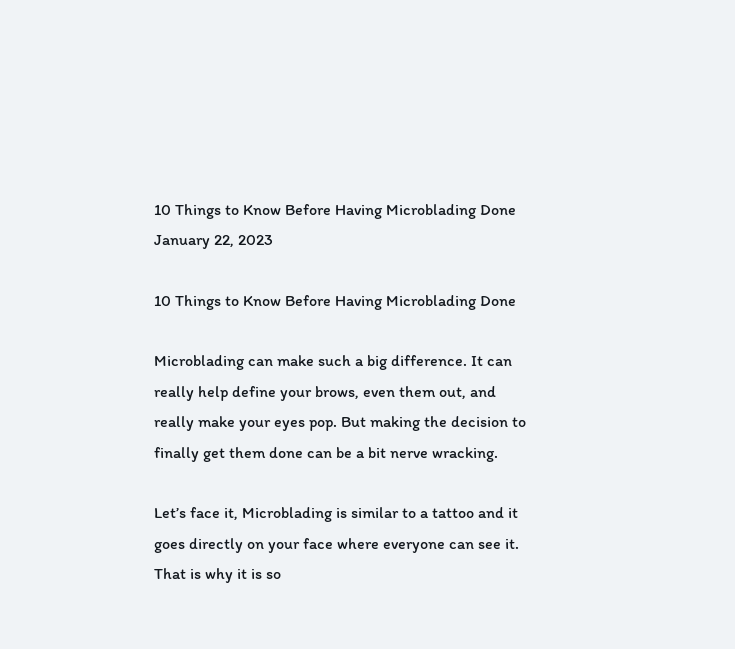10 Things to Know Before Having Microblading Done
January 22, 2023

10 Things to Know Before Having Microblading Done

Microblading can make such a big difference. It can really help define your brows, even them out, and really make your eyes pop. But making the decision to finally get them done can be a bit nerve wracking.

Let’s face it, Microblading is similar to a tattoo and it goes directly on your face where everyone can see it. That is why it is so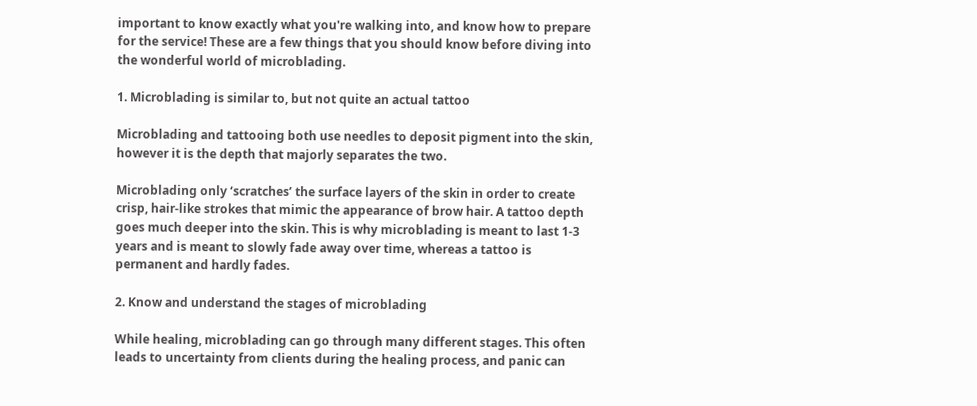important to know exactly what you're walking into, and know how to prepare for the service! These are a few things that you should know before diving into the wonderful world of microblading.

1. Microblading is similar to, but not quite an actual tattoo

Microblading and tattooing both use needles to deposit pigment into the skin, however it is the depth that majorly separates the two.

Microblading only ‘scratches’ the surface layers of the skin in order to create crisp, hair-like strokes that mimic the appearance of brow hair. A tattoo depth goes much deeper into the skin. This is why microblading is meant to last 1-3 years and is meant to slowly fade away over time, whereas a tattoo is permanent and hardly fades.

2. Know and understand the stages of microblading

While healing, microblading can go through many different stages. This often leads to uncertainty from clients during the healing process, and panic can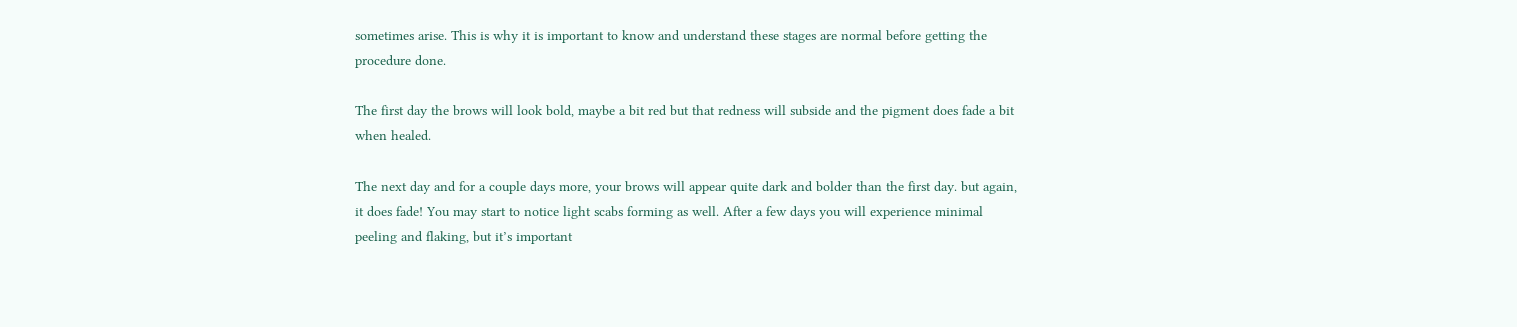sometimes arise. This is why it is important to know and understand these stages are normal before getting the procedure done.

The first day the brows will look bold, maybe a bit red but that redness will subside and the pigment does fade a bit when healed.

The next day and for a couple days more, your brows will appear quite dark and bolder than the first day. but again, it does fade! You may start to notice light scabs forming as well. After a few days you will experience minimal peeling and flaking, but it’s important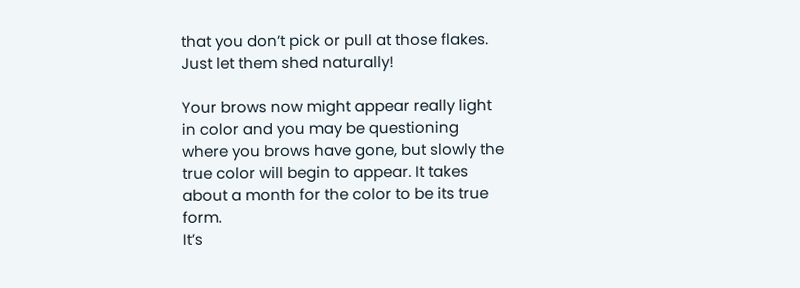that you don’t pick or pull at those flakes. Just let them shed naturally!

Your brows now might appear really light in color and you may be questioning where you brows have gone, but slowly the true color will begin to appear. It takes about a month for the color to be its true form.
It’s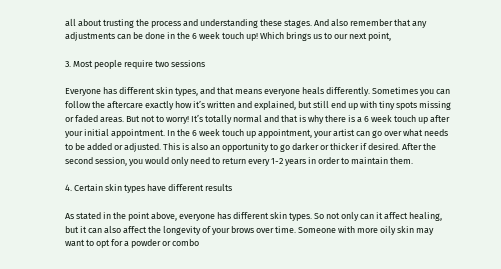all about trusting the process and understanding these stages. And also remember that any adjustments can be done in the 6 week touch up! Which brings us to our next point,

3. Most people require two sessions

Everyone has different skin types, and that means everyone heals differently. Sometimes you can follow the aftercare exactly how it’s written and explained, but still end up with tiny spots missing or faded areas. But not to worry! It’s totally normal and that is why there is a 6 week touch up after your initial appointment. In the 6 week touch up appointment, your artist can go over what needs to be added or adjusted. This is also an opportunity to go darker or thicker if desired. After the second session, you would only need to return every 1-2 years in order to maintain them.

4. Certain skin types have different results

As stated in the point above, everyone has different skin types. So not only can it affect healing, but it can also affect the longevity of your brows over time. Someone with more oily skin may want to opt for a powder or combo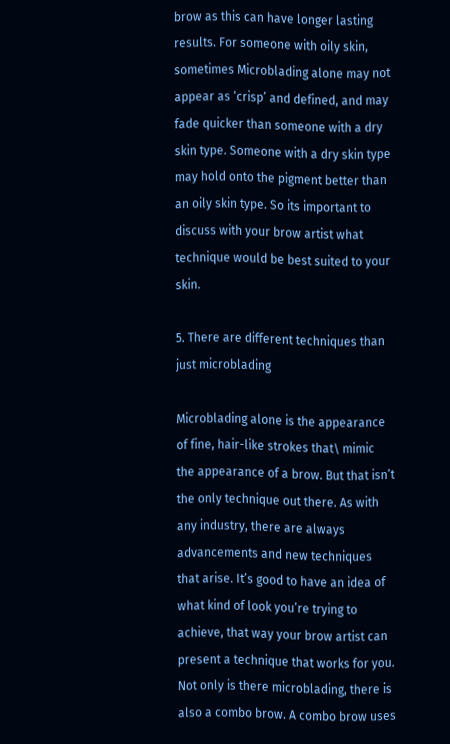brow as this can have longer lasting results. For someone with oily skin, sometimes Microblading alone may not appear as ‘crisp’ and defined, and may fade quicker than someone with a dry skin type. Someone with a dry skin type may hold onto the pigment better than an oily skin type. So its important to discuss with your brow artist what technique would be best suited to your skin.

5. There are different techniques than just microblading

Microblading alone is the appearance of fine, hair-like strokes that\ mimic the appearance of a brow. But that isn’t the only technique out there. As with any industry, there are always advancements and new techniques that arise. It’s good to have an idea of what kind of look you’re trying to achieve, that way your brow artist can present a technique that works for you. Not only is there microblading, there is also a combo brow. A combo brow uses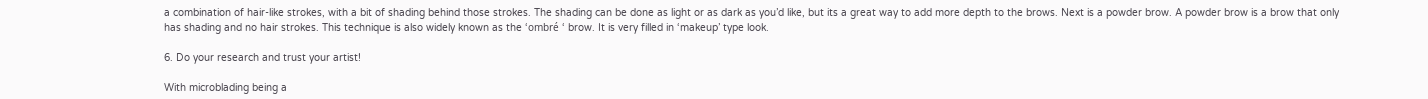a combination of hair-like strokes, with a bit of shading behind those strokes. The shading can be done as light or as dark as you’d like, but its a great way to add more depth to the brows. Next is a powder brow. A powder brow is a brow that only has shading and no hair strokes. This technique is also widely known as the ‘ombré ‘ brow. It is very filled in ‘makeup’ type look.

6. Do your research and trust your artist!

With microblading being a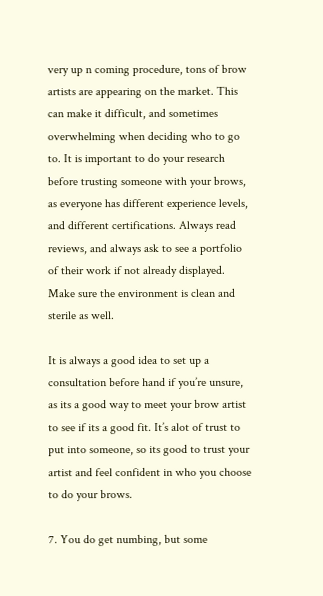very up n coming procedure, tons of brow artists are appearing on the market. This can make it difficult, and sometimes overwhelming when deciding who to go to. It is important to do your research before trusting someone with your brows, as everyone has different experience levels, and different certifications. Always read reviews, and always ask to see a portfolio of their work if not already displayed. Make sure the environment is clean and sterile as well.

It is always a good idea to set up a consultation before hand if you’re unsure, as its a good way to meet your brow artist to see if its a good fit. It’s alot of trust to put into someone, so its good to trust your artist and feel confident in who you choose to do your brows.

7. You do get numbing, but some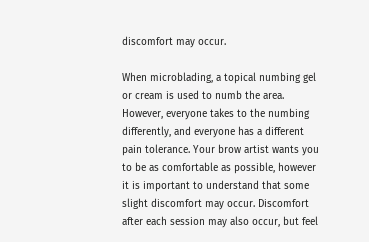discomfort may occur.

When microblading, a topical numbing gel or cream is used to numb the area. However, everyone takes to the numbing differently, and everyone has a different pain tolerance. Your brow artist wants you to be as comfortable as possible, however it is important to understand that some slight discomfort may occur. Discomfort after each session may also occur, but feel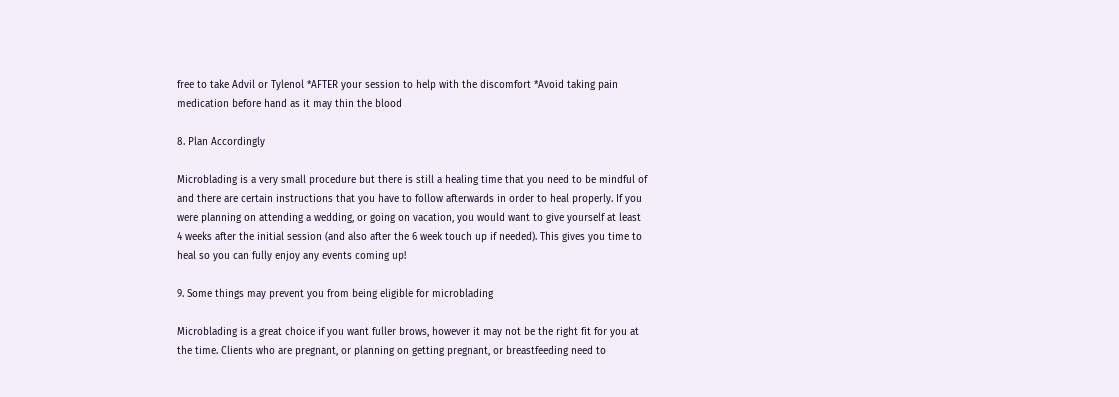free to take Advil or Tylenol *AFTER your session to help with the discomfort *Avoid taking pain medication before hand as it may thin the blood

8. Plan Accordingly

Microblading is a very small procedure but there is still a healing time that you need to be mindful of and there are certain instructions that you have to follow afterwards in order to heal properly. If you were planning on attending a wedding, or going on vacation, you would want to give yourself at least 4 weeks after the initial session (and also after the 6 week touch up if needed). This gives you time to heal so you can fully enjoy any events coming up!

9. Some things may prevent you from being eligible for microblading

Microblading is a great choice if you want fuller brows, however it may not be the right fit for you at the time. Clients who are pregnant, or planning on getting pregnant, or breastfeeding need to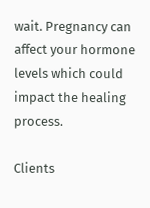wait. Pregnancy can affect your hormone levels which could impact the healing process.

Clients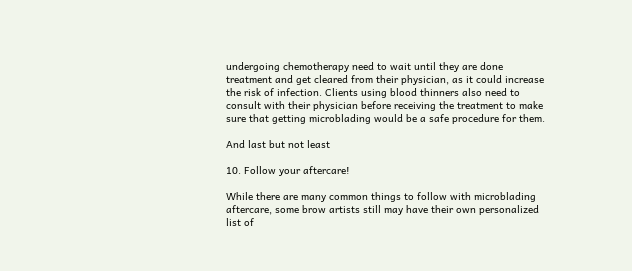undergoing chemotherapy need to wait until they are done treatment and get cleared from their physician, as it could increase the risk of infection. Clients using blood thinners also need to consult with their physician before receiving the treatment to make sure that getting microblading would be a safe procedure for them.

And last but not least

10. Follow your aftercare!

While there are many common things to follow with microblading aftercare, some brow artists still may have their own personalized list of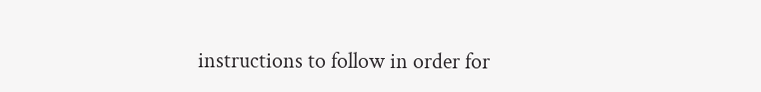instructions to follow in order for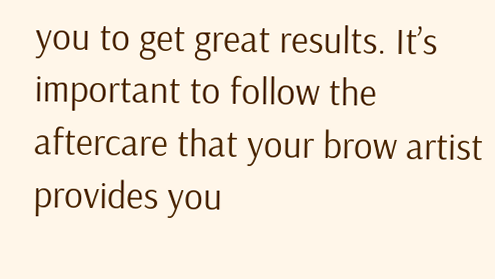you to get great results. It’s important to follow the aftercare that your brow artist provides you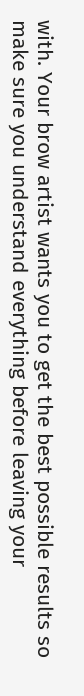with. Your brow artist wants you to get the best possible results so make sure you understand everything before leaving your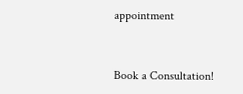appointment


Book a Consultation!